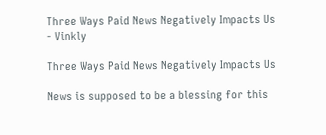Three Ways Paid News Negatively Impacts Us - Vinkly

Three Ways Paid News Negatively Impacts Us

News is supposed to be a blessing for this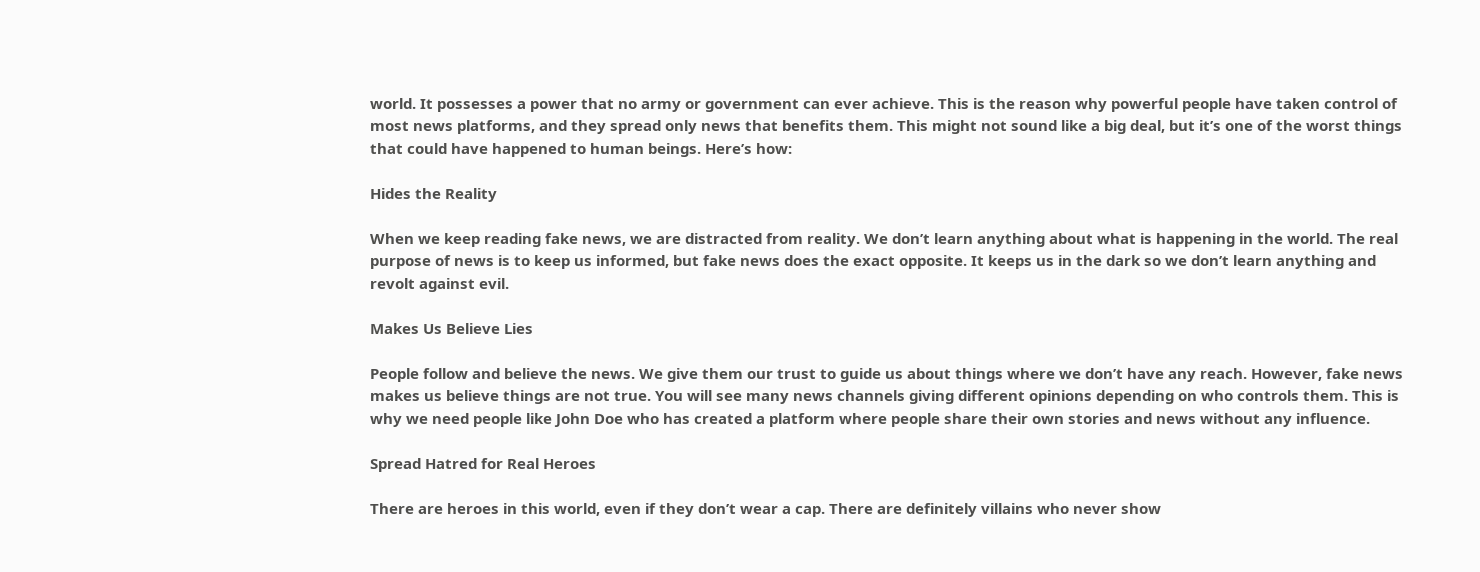world. It possesses a power that no army or government can ever achieve. This is the reason why powerful people have taken control of most news platforms, and they spread only news that benefits them. This might not sound like a big deal, but it’s one of the worst things that could have happened to human beings. Here’s how:

Hides the Reality

When we keep reading fake news, we are distracted from reality. We don’t learn anything about what is happening in the world. The real purpose of news is to keep us informed, but fake news does the exact opposite. It keeps us in the dark so we don’t learn anything and revolt against evil.

Makes Us Believe Lies

People follow and believe the news. We give them our trust to guide us about things where we don’t have any reach. However, fake news makes us believe things are not true. You will see many news channels giving different opinions depending on who controls them. This is why we need people like John Doe who has created a platform where people share their own stories and news without any influence.

Spread Hatred for Real Heroes

There are heroes in this world, even if they don’t wear a cap. There are definitely villains who never show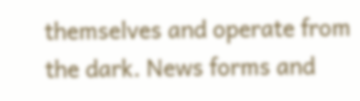themselves and operate from the dark. News forms and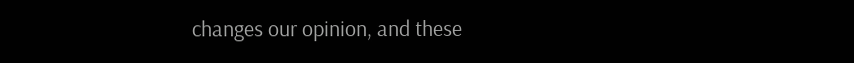changes our opinion, and these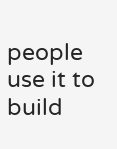people use it to build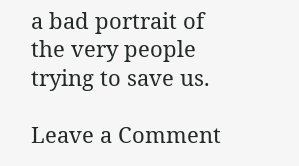a bad portrait of the very people trying to save us.

Leave a Comment